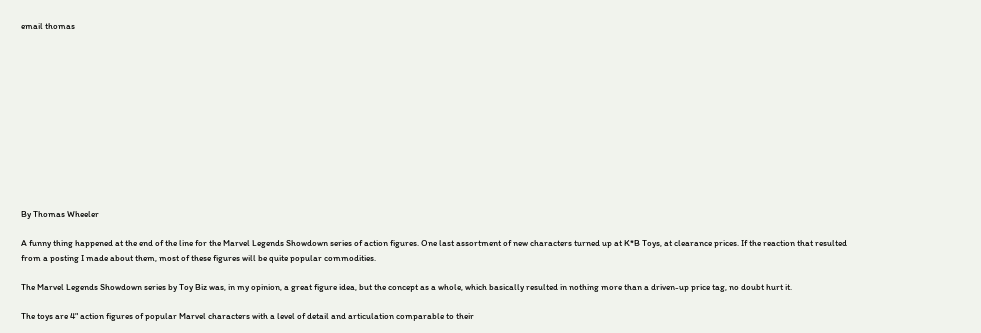email thomas












By Thomas Wheeler

A funny thing happened at the end of the line for the Marvel Legends Showdown series of action figures. One last assortment of new characters turned up at K*B Toys, at clearance prices. If the reaction that resulted from a posting I made about them, most of these figures will be quite popular commodities.

The Marvel Legends Showdown series by Toy Biz was, in my opinion, a great figure idea, but the concept as a whole, which basically resulted in nothing more than a driven-up price tag, no doubt hurt it.

The toys are 4" action figures of popular Marvel characters with a level of detail and articulation comparable to their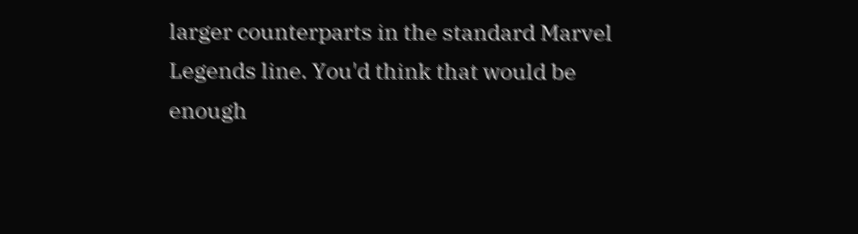larger counterparts in the standard Marvel Legends line. You'd think that would be enough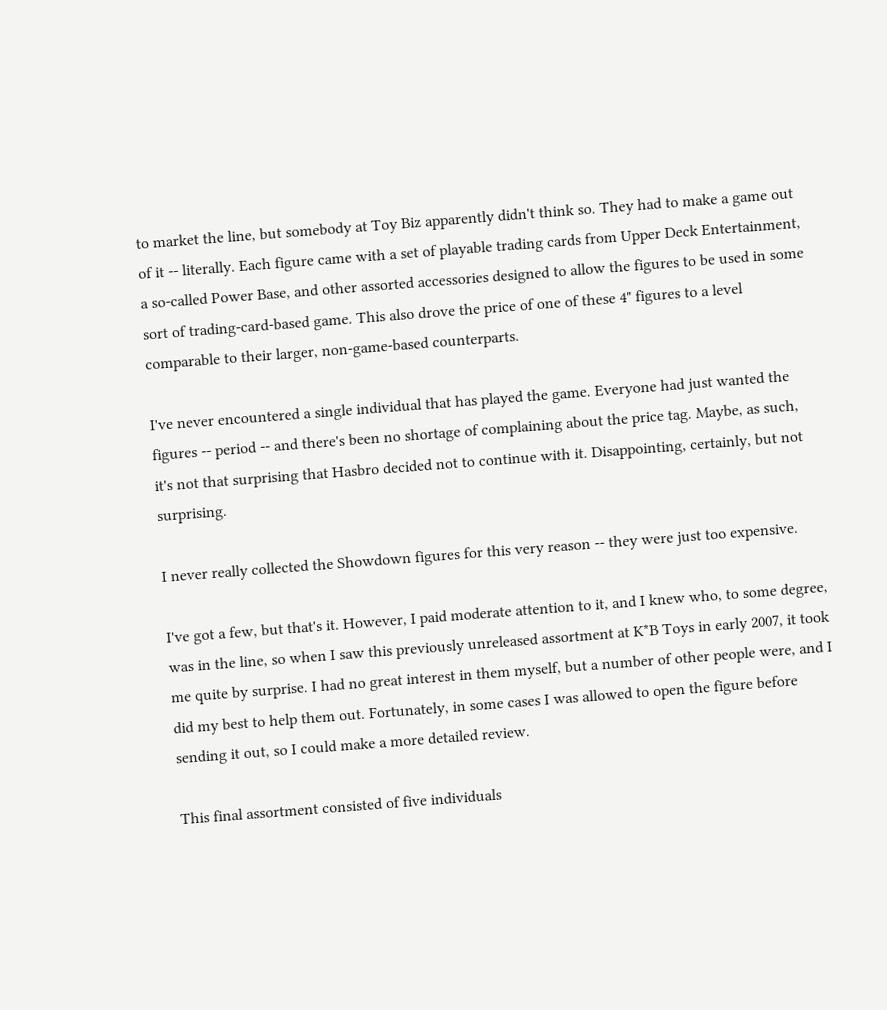to market the line, but somebody at Toy Biz apparently didn't think so. They had to make a game out of it -- literally. Each figure came with a set of playable trading cards from Upper Deck Entertainment, a so-called Power Base, and other assorted accessories designed to allow the figures to be used in some sort of trading-card-based game. This also drove the price of one of these 4" figures to a level comparable to their larger, non-game-based counterparts.

I've never encountered a single individual that has played the game. Everyone had just wanted the figures -- period -- and there's been no shortage of complaining about the price tag. Maybe, as such, it's not that surprising that Hasbro decided not to continue with it. Disappointing, certainly, but not surprising.

I never really collected the Showdown figures for this very reason -- they were just too expensive.

I've got a few, but that's it. However, I paid moderate attention to it, and I knew who, to some degree, was in the line, so when I saw this previously unreleased assortment at K*B Toys in early 2007, it took me quite by surprise. I had no great interest in them myself, but a number of other people were, and I did my best to help them out. Fortunately, in some cases I was allowed to open the figure before sending it out, so I could make a more detailed review.

This final assortment consisted of five individuals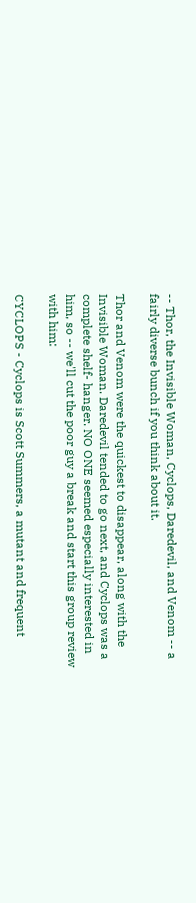-- Thor, the Invisible Woman, Cyclops, Daredevil, and Venom -- a fairly diverse bunch if you think about it.

Thor and Venom were the quickest to disappear, along with the Invisible Woman. Daredevil tended to go next, and Cyclops was a complete shelf- hanger. NO ONE seemed especially interested in him, so -- we'll cut the poor guy a break and start this group review with him:

CYCLOPS - Cyclops is Scott Summers, a mutant and frequent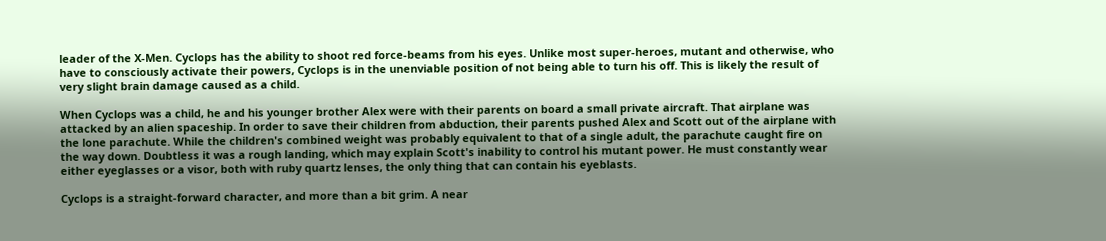leader of the X-Men. Cyclops has the ability to shoot red force-beams from his eyes. Unlike most super-heroes, mutant and otherwise, who have to consciously activate their powers, Cyclops is in the unenviable position of not being able to turn his off. This is likely the result of very slight brain damage caused as a child.

When Cyclops was a child, he and his younger brother Alex were with their parents on board a small private aircraft. That airplane was attacked by an alien spaceship. In order to save their children from abduction, their parents pushed Alex and Scott out of the airplane with the lone parachute. While the children's combined weight was probably equivalent to that of a single adult, the parachute caught fire on the way down. Doubtless it was a rough landing, which may explain Scott's inability to control his mutant power. He must constantly wear either eyeglasses or a visor, both with ruby quartz lenses, the only thing that can contain his eyeblasts.

Cyclops is a straight-forward character, and more than a bit grim. A near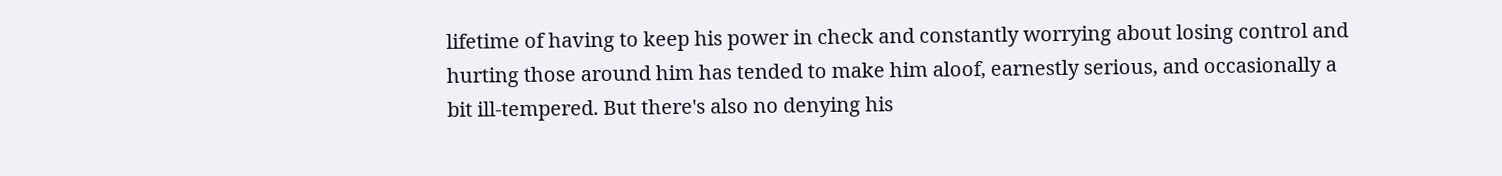lifetime of having to keep his power in check and constantly worrying about losing control and hurting those around him has tended to make him aloof, earnestly serious, and occasionally a bit ill-tempered. But there's also no denying his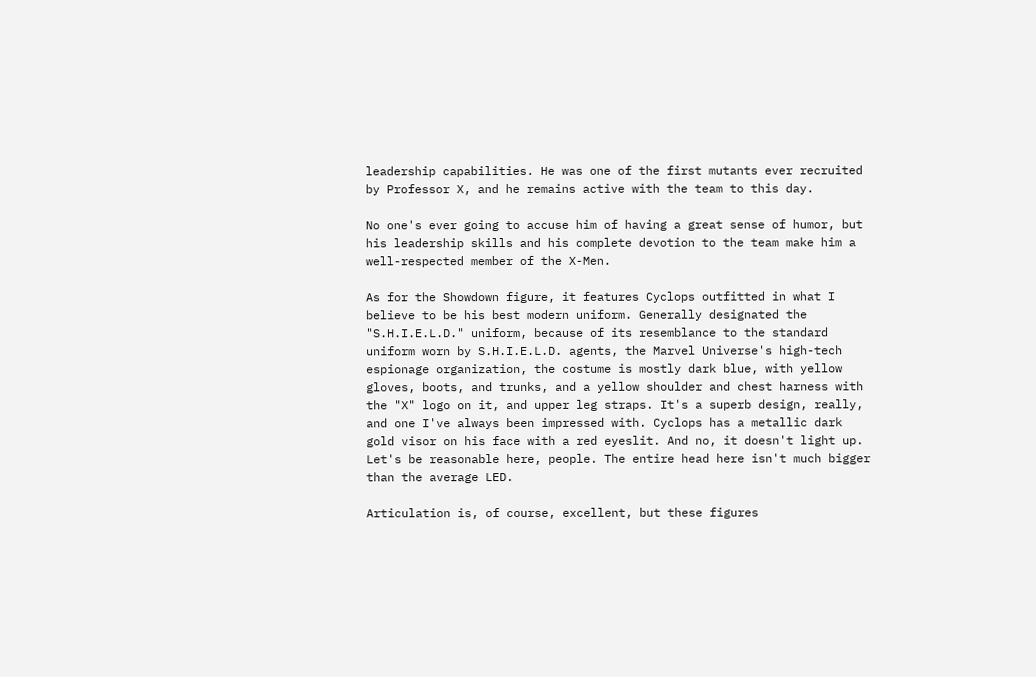leadership capabilities. He was one of the first mutants ever recruited by Professor X, and he remains active with the team to this day.

No one's ever going to accuse him of having a great sense of humor, but his leadership skills and his complete devotion to the team make him a well-respected member of the X-Men.

As for the Showdown figure, it features Cyclops outfitted in what I believe to be his best modern uniform. Generally designated the "S.H.I.E.L.D." uniform, because of its resemblance to the standard uniform worn by S.H.I.E.L.D. agents, the Marvel Universe's high-tech espionage organization, the costume is mostly dark blue, with yellow gloves, boots, and trunks, and a yellow shoulder and chest harness with the "X" logo on it, and upper leg straps. It's a superb design, really, and one I've always been impressed with. Cyclops has a metallic dark gold visor on his face with a red eyeslit. And no, it doesn't light up. Let's be reasonable here, people. The entire head here isn't much bigger than the average LED.

Articulation is, of course, excellent, but these figures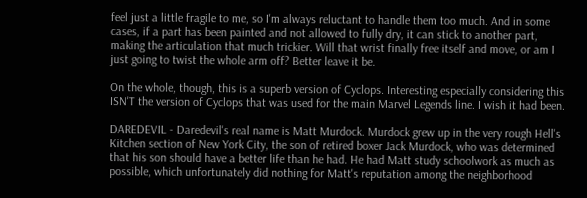feel just a little fragile to me, so I'm always reluctant to handle them too much. And in some cases, if a part has been painted and not allowed to fully dry, it can stick to another part, making the articulation that much trickier. Will that wrist finally free itself and move, or am I just going to twist the whole arm off? Better leave it be.

On the whole, though, this is a superb version of Cyclops. Interesting especially considering this ISN'T the version of Cyclops that was used for the main Marvel Legends line. I wish it had been.

DAREDEVIL - Daredevil's real name is Matt Murdock. Murdock grew up in the very rough Hell's Kitchen section of New York City, the son of retired boxer Jack Murdock, who was determined that his son should have a better life than he had. He had Matt study schoolwork as much as possible, which unfortunately did nothing for Matt's reputation among the neighborhood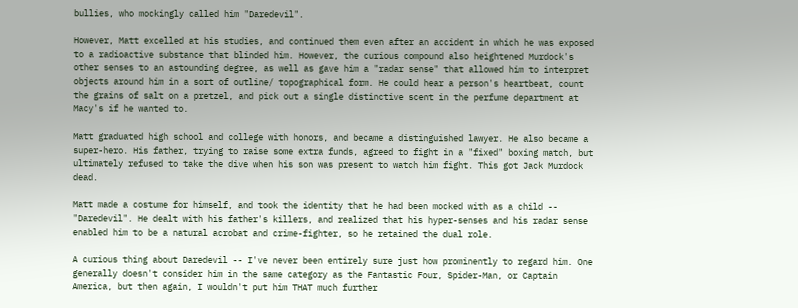bullies, who mockingly called him "Daredevil".

However, Matt excelled at his studies, and continued them even after an accident in which he was exposed to a radioactive substance that blinded him. However, the curious compound also heightened Murdock's other senses to an astounding degree, as well as gave him a "radar sense" that allowed him to interpret objects around him in a sort of outline/ topographical form. He could hear a person's heartbeat, count the grains of salt on a pretzel, and pick out a single distinctive scent in the perfume department at Macy's if he wanted to.

Matt graduated high school and college with honors, and became a distinguished lawyer. He also became a super-hero. His father, trying to raise some extra funds, agreed to fight in a "fixed" boxing match, but ultimately refused to take the dive when his son was present to watch him fight. This got Jack Murdock dead.

Matt made a costume for himself, and took the identity that he had been mocked with as a child -- "Daredevil". He dealt with his father's killers, and realized that his hyper-senses and his radar sense enabled him to be a natural acrobat and crime-fighter, so he retained the dual role.

A curious thing about Daredevil -- I've never been entirely sure just how prominently to regard him. One generally doesn't consider him in the same category as the Fantastic Four, Spider-Man, or Captain America, but then again, I wouldn't put him THAT much further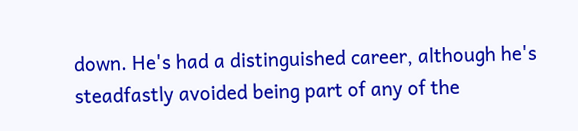down. He's had a distinguished career, although he's steadfastly avoided being part of any of the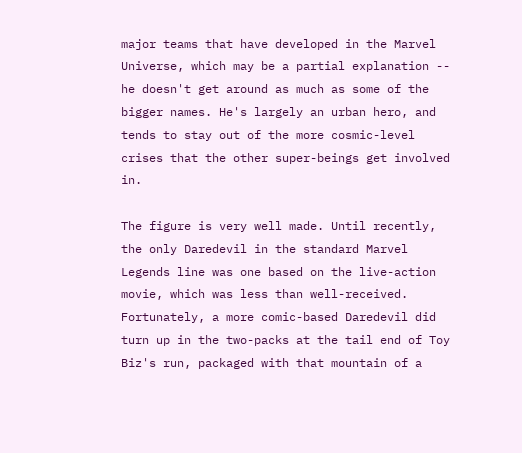major teams that have developed in the Marvel Universe, which may be a partial explanation -- he doesn't get around as much as some of the bigger names. He's largely an urban hero, and tends to stay out of the more cosmic-level crises that the other super-beings get involved in.

The figure is very well made. Until recently, the only Daredevil in the standard Marvel Legends line was one based on the live-action movie, which was less than well-received. Fortunately, a more comic-based Daredevil did turn up in the two-packs at the tail end of Toy Biz's run, packaged with that mountain of a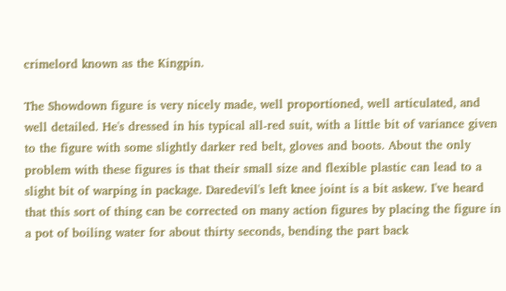crimelord known as the Kingpin.

The Showdown figure is very nicely made, well proportioned, well articulated, and well detailed. He's dressed in his typical all-red suit, with a little bit of variance given to the figure with some slightly darker red belt, gloves and boots. About the only problem with these figures is that their small size and flexible plastic can lead to a slight bit of warping in package. Daredevil's left knee joint is a bit askew. I've heard that this sort of thing can be corrected on many action figures by placing the figure in a pot of boiling water for about thirty seconds, bending the part back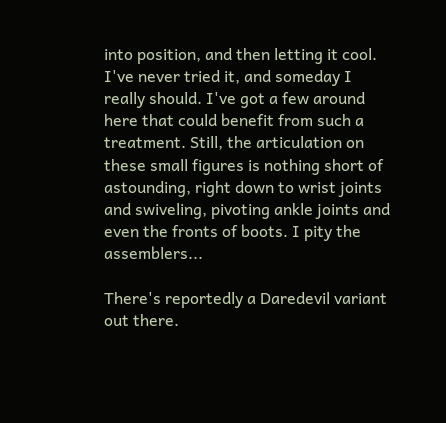into position, and then letting it cool. I've never tried it, and someday I really should. I've got a few around here that could benefit from such a treatment. Still, the articulation on these small figures is nothing short of astounding, right down to wrist joints and swiveling, pivoting ankle joints and even the fronts of boots. I pity the assemblers...

There's reportedly a Daredevil variant out there.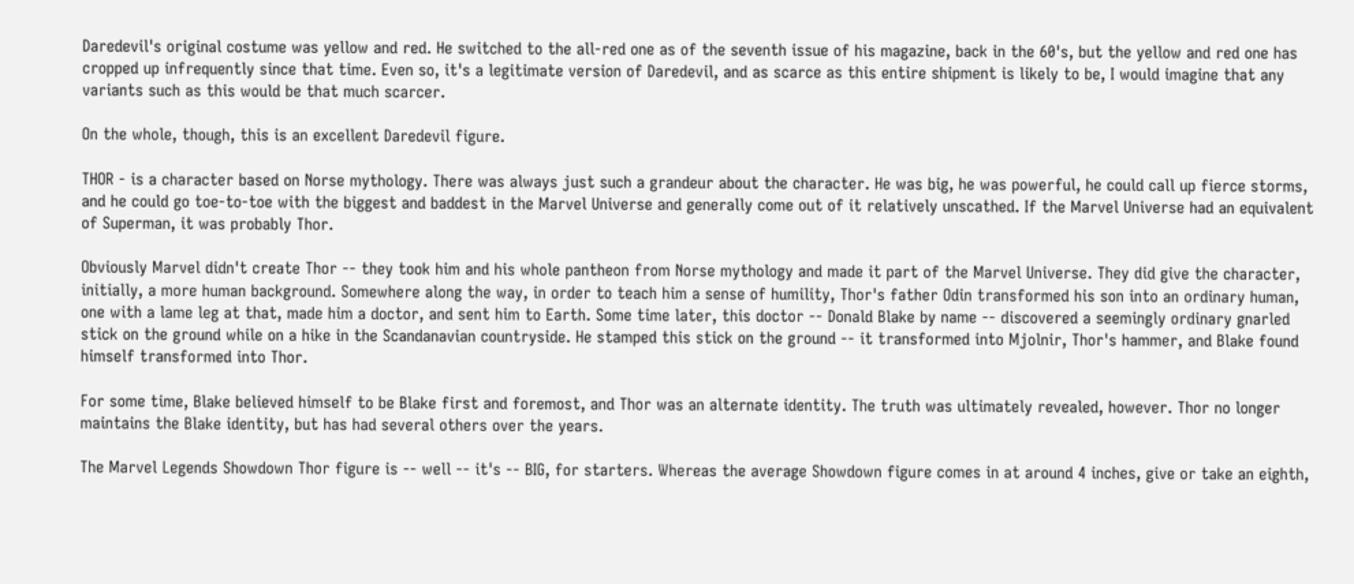Daredevil's original costume was yellow and red. He switched to the all-red one as of the seventh issue of his magazine, back in the 60's, but the yellow and red one has cropped up infrequently since that time. Even so, it's a legitimate version of Daredevil, and as scarce as this entire shipment is likely to be, I would imagine that any variants such as this would be that much scarcer.

On the whole, though, this is an excellent Daredevil figure.

THOR - is a character based on Norse mythology. There was always just such a grandeur about the character. He was big, he was powerful, he could call up fierce storms, and he could go toe-to-toe with the biggest and baddest in the Marvel Universe and generally come out of it relatively unscathed. If the Marvel Universe had an equivalent of Superman, it was probably Thor.

Obviously Marvel didn't create Thor -- they took him and his whole pantheon from Norse mythology and made it part of the Marvel Universe. They did give the character, initially, a more human background. Somewhere along the way, in order to teach him a sense of humility, Thor's father Odin transformed his son into an ordinary human, one with a lame leg at that, made him a doctor, and sent him to Earth. Some time later, this doctor -- Donald Blake by name -- discovered a seemingly ordinary gnarled stick on the ground while on a hike in the Scandanavian countryside. He stamped this stick on the ground -- it transformed into Mjolnir, Thor's hammer, and Blake found himself transformed into Thor.

For some time, Blake believed himself to be Blake first and foremost, and Thor was an alternate identity. The truth was ultimately revealed, however. Thor no longer maintains the Blake identity, but has had several others over the years.

The Marvel Legends Showdown Thor figure is -- well -- it's -- BIG, for starters. Whereas the average Showdown figure comes in at around 4 inches, give or take an eighth,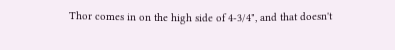Thor comes in on the high side of 4-3/4", and that doesn't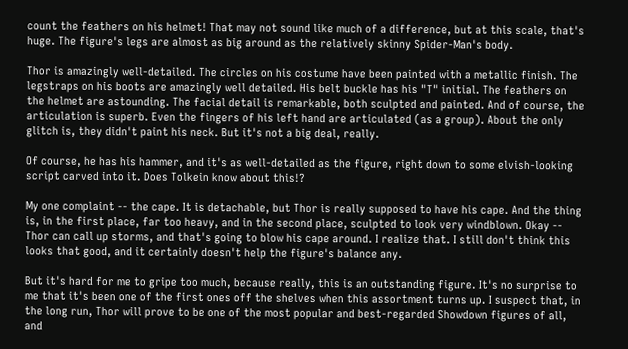count the feathers on his helmet! That may not sound like much of a difference, but at this scale, that's huge. The figure's legs are almost as big around as the relatively skinny Spider-Man's body.

Thor is amazingly well-detailed. The circles on his costume have been painted with a metallic finish. The legstraps on his boots are amazingly well detailed. His belt buckle has his "T" initial. The feathers on the helmet are astounding. The facial detail is remarkable, both sculpted and painted. And of course, the articulation is superb. Even the fingers of his left hand are articulated (as a group). About the only glitch is, they didn't paint his neck. But it's not a big deal, really.

Of course, he has his hammer, and it's as well-detailed as the figure, right down to some elvish-looking script carved into it. Does Tolkein know about this!?

My one complaint -- the cape. It is detachable, but Thor is really supposed to have his cape. And the thing is, in the first place, far too heavy, and in the second place, sculpted to look very windblown. Okay -- Thor can call up storms, and that's going to blow his cape around. I realize that. I still don't think this looks that good, and it certainly doesn't help the figure's balance any.

But it's hard for me to gripe too much, because really, this is an outstanding figure. It's no surprise to me that it's been one of the first ones off the shelves when this assortment turns up. I suspect that, in the long run, Thor will prove to be one of the most popular and best-regarded Showdown figures of all, and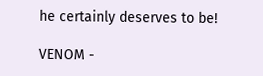he certainly deserves to be!

VENOM -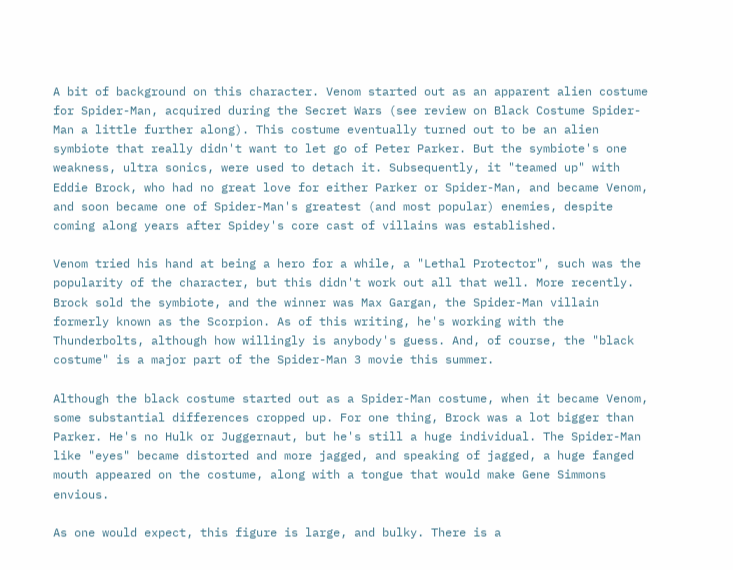A bit of background on this character. Venom started out as an apparent alien costume for Spider-Man, acquired during the Secret Wars (see review on Black Costume Spider-Man a little further along). This costume eventually turned out to be an alien symbiote that really didn't want to let go of Peter Parker. But the symbiote's one weakness, ultra sonics, were used to detach it. Subsequently, it "teamed up" with Eddie Brock, who had no great love for either Parker or Spider-Man, and became Venom, and soon became one of Spider-Man's greatest (and most popular) enemies, despite coming along years after Spidey's core cast of villains was established.

Venom tried his hand at being a hero for a while, a "Lethal Protector", such was the popularity of the character, but this didn't work out all that well. More recently. Brock sold the symbiote, and the winner was Max Gargan, the Spider-Man villain formerly known as the Scorpion. As of this writing, he's working with the Thunderbolts, although how willingly is anybody's guess. And, of course, the "black costume" is a major part of the Spider-Man 3 movie this summer.

Although the black costume started out as a Spider-Man costume, when it became Venom, some substantial differences cropped up. For one thing, Brock was a lot bigger than Parker. He's no Hulk or Juggernaut, but he's still a huge individual. The Spider-Man like "eyes" became distorted and more jagged, and speaking of jagged, a huge fanged mouth appeared on the costume, along with a tongue that would make Gene Simmons envious.

As one would expect, this figure is large, and bulky. There is a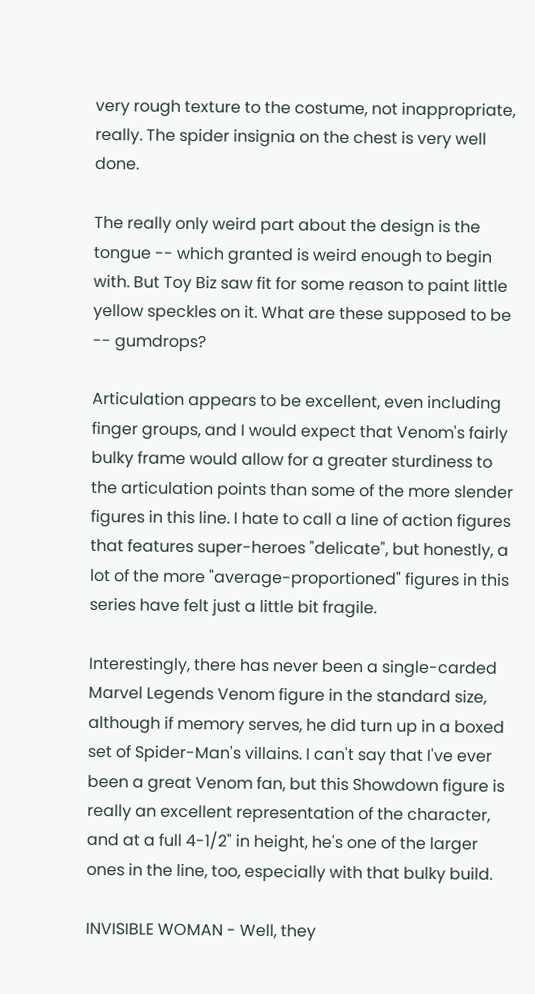very rough texture to the costume, not inappropriate, really. The spider insignia on the chest is very well done.

The really only weird part about the design is the tongue -- which granted is weird enough to begin with. But Toy Biz saw fit for some reason to paint little yellow speckles on it. What are these supposed to be -- gumdrops?

Articulation appears to be excellent, even including finger groups, and I would expect that Venom's fairly bulky frame would allow for a greater sturdiness to the articulation points than some of the more slender figures in this line. I hate to call a line of action figures that features super-heroes "delicate", but honestly, a lot of the more "average-proportioned" figures in this series have felt just a little bit fragile.

Interestingly, there has never been a single-carded Marvel Legends Venom figure in the standard size, although if memory serves, he did turn up in a boxed set of Spider-Man's villains. I can't say that I've ever been a great Venom fan, but this Showdown figure is really an excellent representation of the character, and at a full 4-1/2" in height, he's one of the larger ones in the line, too, especially with that bulky build.

INVISIBLE WOMAN - Well, they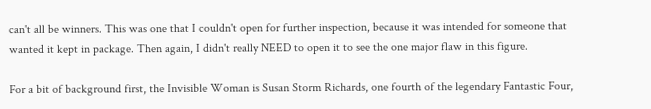can't all be winners. This was one that I couldn't open for further inspection, because it was intended for someone that wanted it kept in package. Then again, I didn't really NEED to open it to see the one major flaw in this figure.

For a bit of background first, the Invisible Woman is Susan Storm Richards, one fourth of the legendary Fantastic Four,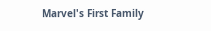Marvel's First Family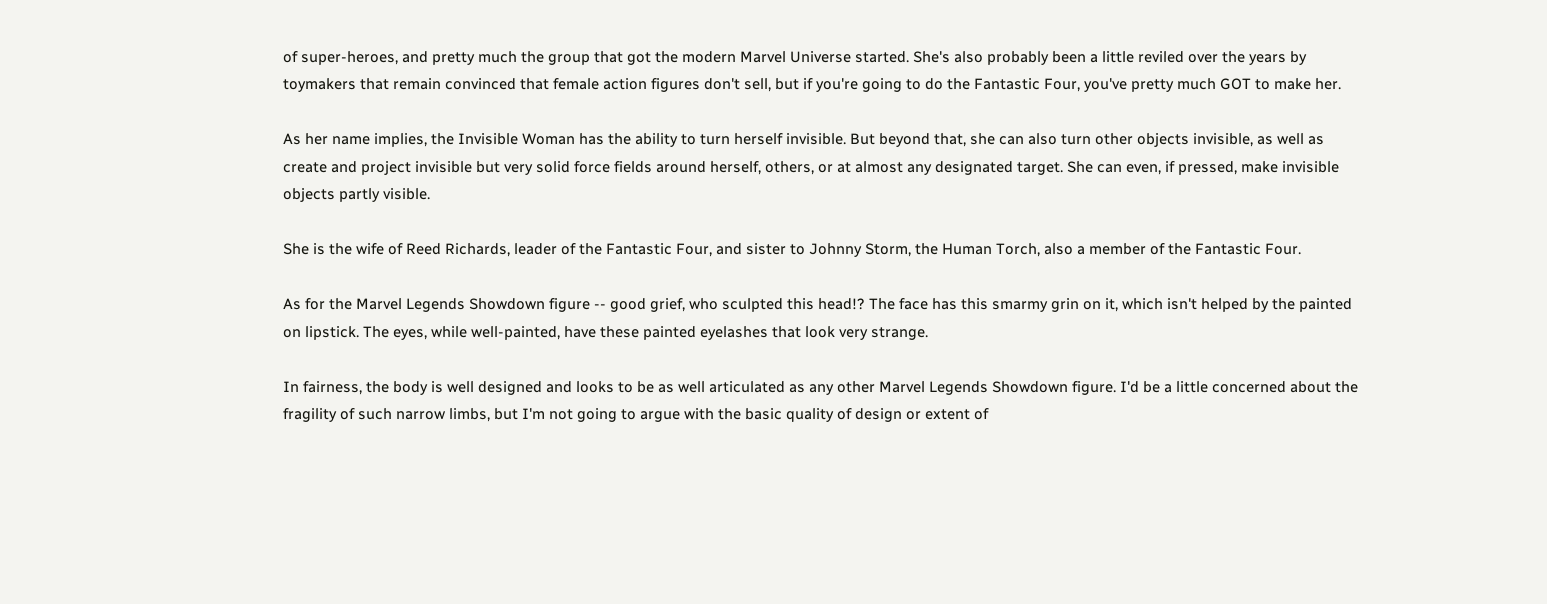of super-heroes, and pretty much the group that got the modern Marvel Universe started. She's also probably been a little reviled over the years by toymakers that remain convinced that female action figures don't sell, but if you're going to do the Fantastic Four, you've pretty much GOT to make her.

As her name implies, the Invisible Woman has the ability to turn herself invisible. But beyond that, she can also turn other objects invisible, as well as create and project invisible but very solid force fields around herself, others, or at almost any designated target. She can even, if pressed, make invisible objects partly visible.

She is the wife of Reed Richards, leader of the Fantastic Four, and sister to Johnny Storm, the Human Torch, also a member of the Fantastic Four.

As for the Marvel Legends Showdown figure -- good grief, who sculpted this head!? The face has this smarmy grin on it, which isn't helped by the painted on lipstick. The eyes, while well-painted, have these painted eyelashes that look very strange.

In fairness, the body is well designed and looks to be as well articulated as any other Marvel Legends Showdown figure. I'd be a little concerned about the fragility of such narrow limbs, but I'm not going to argue with the basic quality of design or extent of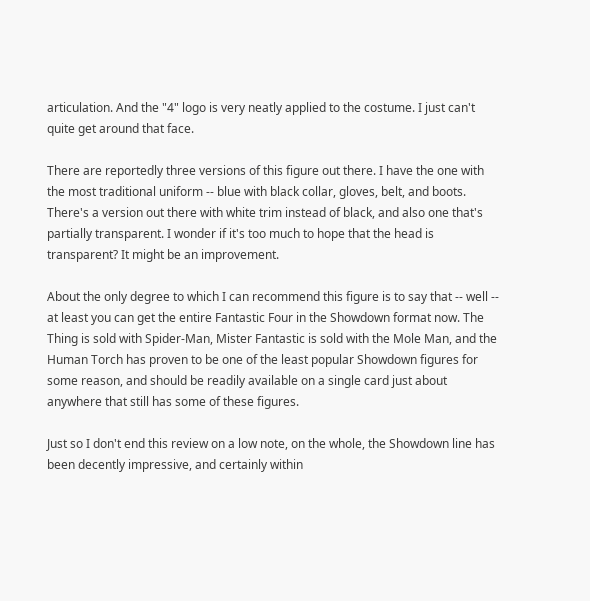articulation. And the "4" logo is very neatly applied to the costume. I just can't quite get around that face.

There are reportedly three versions of this figure out there. I have the one with the most traditional uniform -- blue with black collar, gloves, belt, and boots. There's a version out there with white trim instead of black, and also one that's partially transparent. I wonder if it's too much to hope that the head is transparent? It might be an improvement.

About the only degree to which I can recommend this figure is to say that -- well -- at least you can get the entire Fantastic Four in the Showdown format now. The Thing is sold with Spider-Man, Mister Fantastic is sold with the Mole Man, and the Human Torch has proven to be one of the least popular Showdown figures for some reason, and should be readily available on a single card just about anywhere that still has some of these figures.

Just so I don't end this review on a low note, on the whole, the Showdown line has been decently impressive, and certainly within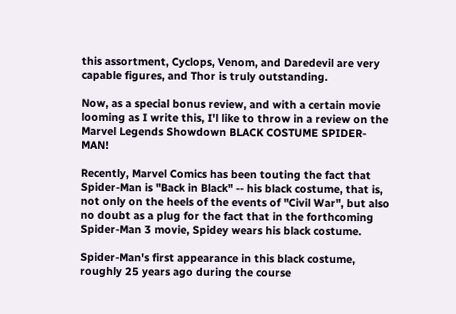this assortment, Cyclops, Venom, and Daredevil are very capable figures, and Thor is truly outstanding.

Now, as a special bonus review, and with a certain movie looming as I write this, I'l like to throw in a review on the Marvel Legends Showdown BLACK COSTUME SPIDER-MAN!

Recently, Marvel Comics has been touting the fact that Spider-Man is "Back in Black" -- his black costume, that is, not only on the heels of the events of "Civil War", but also no doubt as a plug for the fact that in the forthcoming Spider-Man 3 movie, Spidey wears his black costume.

Spider-Man's first appearance in this black costume, roughly 25 years ago during the course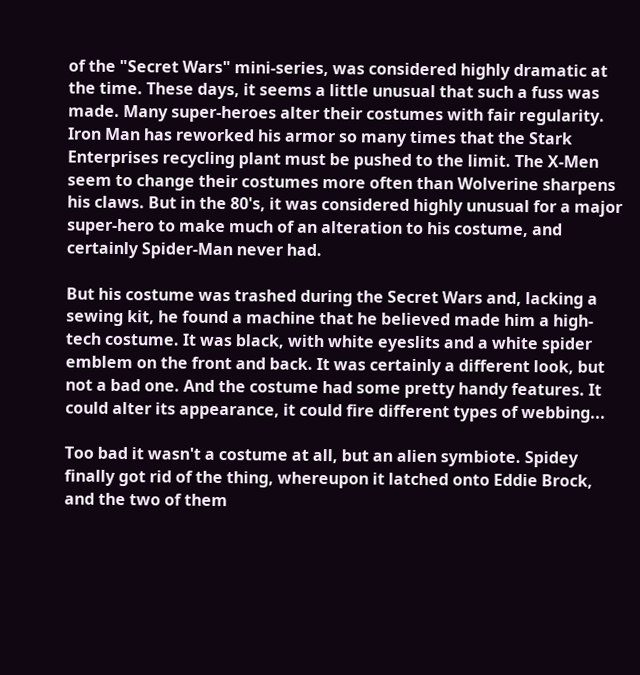of the "Secret Wars" mini-series, was considered highly dramatic at the time. These days, it seems a little unusual that such a fuss was made. Many super-heroes alter their costumes with fair regularity. Iron Man has reworked his armor so many times that the Stark Enterprises recycling plant must be pushed to the limit. The X-Men seem to change their costumes more often than Wolverine sharpens his claws. But in the 80's, it was considered highly unusual for a major super-hero to make much of an alteration to his costume, and certainly Spider-Man never had.

But his costume was trashed during the Secret Wars and, lacking a sewing kit, he found a machine that he believed made him a high-tech costume. It was black, with white eyeslits and a white spider emblem on the front and back. It was certainly a different look, but not a bad one. And the costume had some pretty handy features. It could alter its appearance, it could fire different types of webbing...

Too bad it wasn't a costume at all, but an alien symbiote. Spidey finally got rid of the thing, whereupon it latched onto Eddie Brock, and the two of them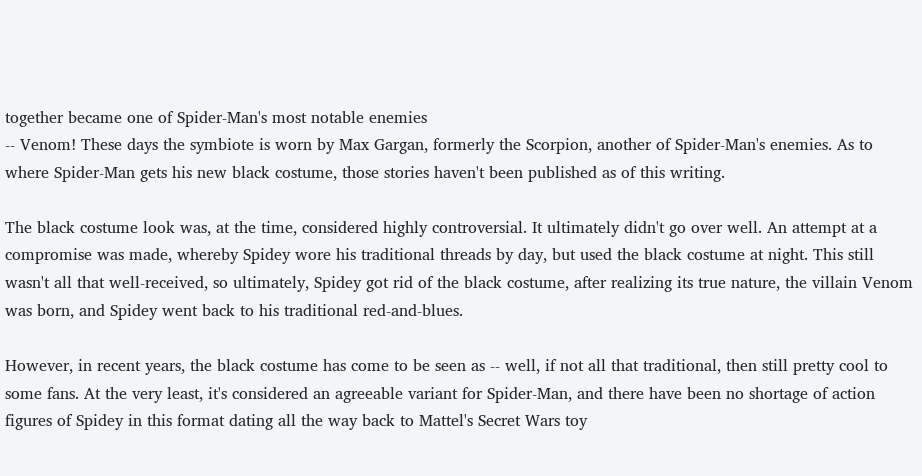together became one of Spider-Man's most notable enemies
-- Venom! These days the symbiote is worn by Max Gargan, formerly the Scorpion, another of Spider-Man's enemies. As to where Spider-Man gets his new black costume, those stories haven't been published as of this writing.

The black costume look was, at the time, considered highly controversial. It ultimately didn't go over well. An attempt at a compromise was made, whereby Spidey wore his traditional threads by day, but used the black costume at night. This still wasn't all that well-received, so ultimately, Spidey got rid of the black costume, after realizing its true nature, the villain Venom was born, and Spidey went back to his traditional red-and-blues.

However, in recent years, the black costume has come to be seen as -- well, if not all that traditional, then still pretty cool to some fans. At the very least, it's considered an agreeable variant for Spider-Man, and there have been no shortage of action figures of Spidey in this format dating all the way back to Mattel's Secret Wars toy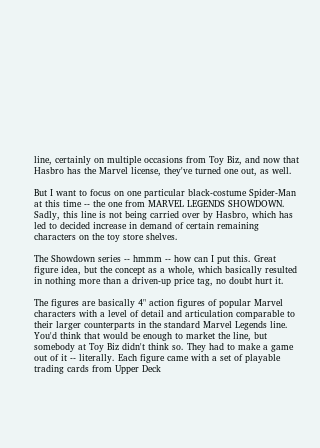line, certainly on multiple occasions from Toy Biz, and now that Hasbro has the Marvel license, they've turned one out, as well.

But I want to focus on one particular black-costume Spider-Man at this time -- the one from MARVEL LEGENDS SHOWDOWN. Sadly, this line is not being carried over by Hasbro, which has led to decided increase in demand of certain remaining characters on the toy store shelves.

The Showdown series -- hmmm -- how can I put this. Great figure idea, but the concept as a whole, which basically resulted in nothing more than a driven-up price tag, no doubt hurt it.

The figures are basically 4" action figures of popular Marvel characters with a level of detail and articulation comparable to their larger counterparts in the standard Marvel Legends line. You'd think that would be enough to market the line, but somebody at Toy Biz didn't think so. They had to make a game out of it -- literally. Each figure came with a set of playable trading cards from Upper Deck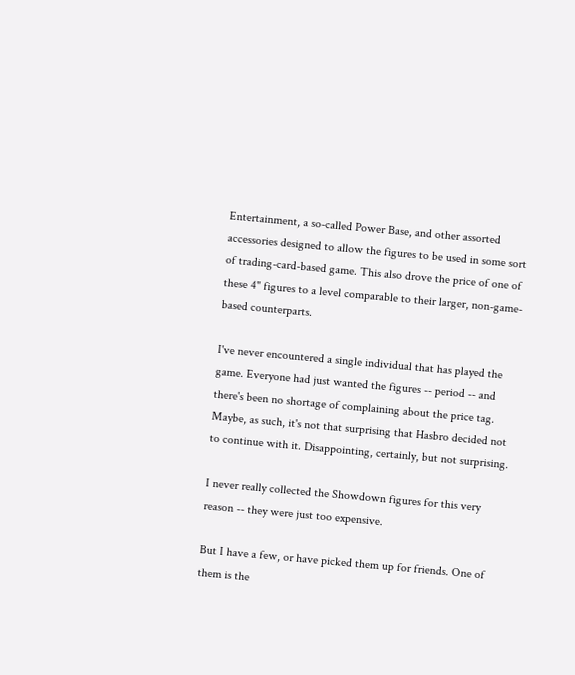Entertainment, a so-called Power Base, and other assorted accessories designed to allow the figures to be used in some sort of trading-card-based game. This also drove the price of one of these 4" figures to a level comparable to their larger, non-game-based counterparts.

I've never encountered a single individual that has played the game. Everyone had just wanted the figures -- period -- and there's been no shortage of complaining about the price tag. Maybe, as such, it's not that surprising that Hasbro decided not to continue with it. Disappointing, certainly, but not surprising.

I never really collected the Showdown figures for this very reason -- they were just too expensive.

But I have a few, or have picked them up for friends. One of them is the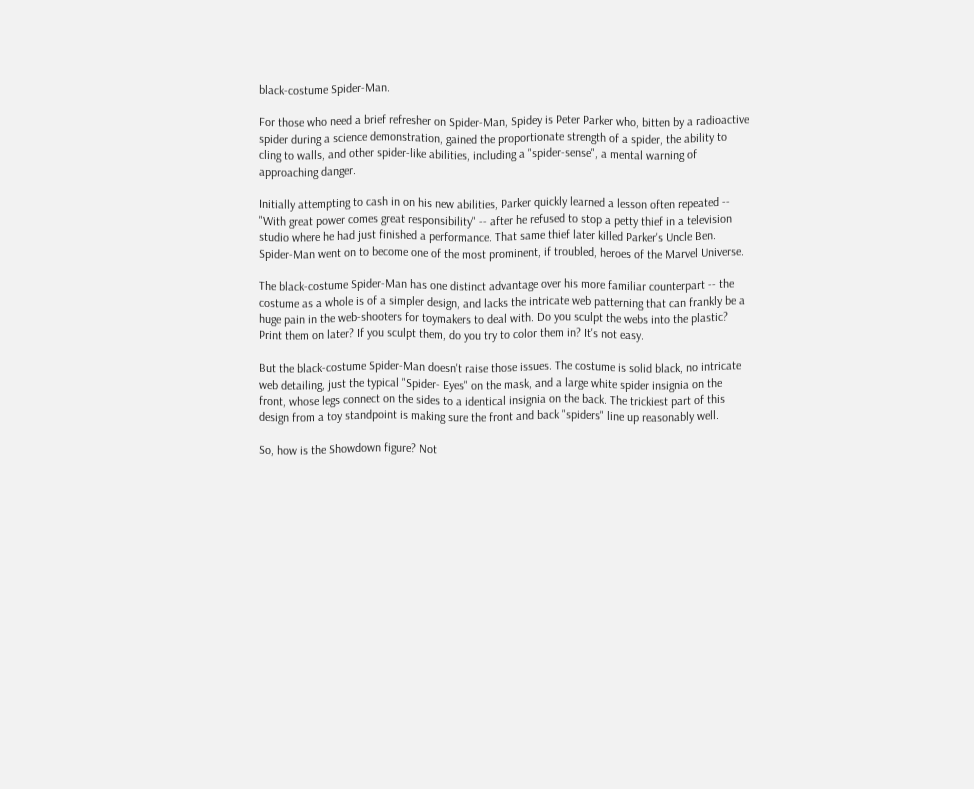black-costume Spider-Man.

For those who need a brief refresher on Spider-Man, Spidey is Peter Parker who, bitten by a radioactive spider during a science demonstration, gained the proportionate strength of a spider, the ability to cling to walls, and other spider-like abilities, including a "spider-sense", a mental warning of approaching danger.

Initially attempting to cash in on his new abilities, Parker quickly learned a lesson often repeated -- "With great power comes great responsibility" -- after he refused to stop a petty thief in a television studio where he had just finished a performance. That same thief later killed Parker's Uncle Ben. Spider-Man went on to become one of the most prominent, if troubled, heroes of the Marvel Universe.

The black-costume Spider-Man has one distinct advantage over his more familiar counterpart -- the costume as a whole is of a simpler design, and lacks the intricate web patterning that can frankly be a huge pain in the web-shooters for toymakers to deal with. Do you sculpt the webs into the plastic? Print them on later? If you sculpt them, do you try to color them in? It's not easy.

But the black-costume Spider-Man doesn't raise those issues. The costume is solid black, no intricate web detailing, just the typical "Spider- Eyes" on the mask, and a large white spider insignia on the front, whose legs connect on the sides to a identical insignia on the back. The trickiest part of this design from a toy standpoint is making sure the front and back "spiders" line up reasonably well.

So, how is the Showdown figure? Not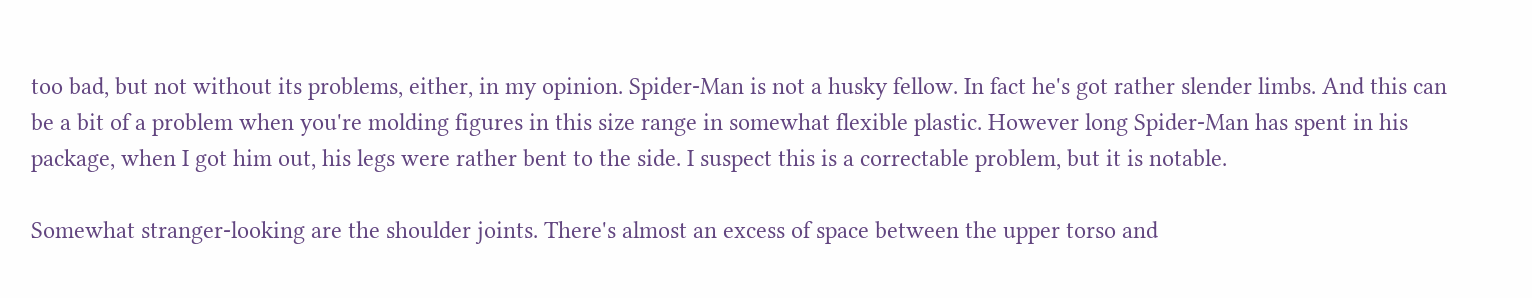too bad, but not without its problems, either, in my opinion. Spider-Man is not a husky fellow. In fact he's got rather slender limbs. And this can be a bit of a problem when you're molding figures in this size range in somewhat flexible plastic. However long Spider-Man has spent in his package, when I got him out, his legs were rather bent to the side. I suspect this is a correctable problem, but it is notable.

Somewhat stranger-looking are the shoulder joints. There's almost an excess of space between the upper torso and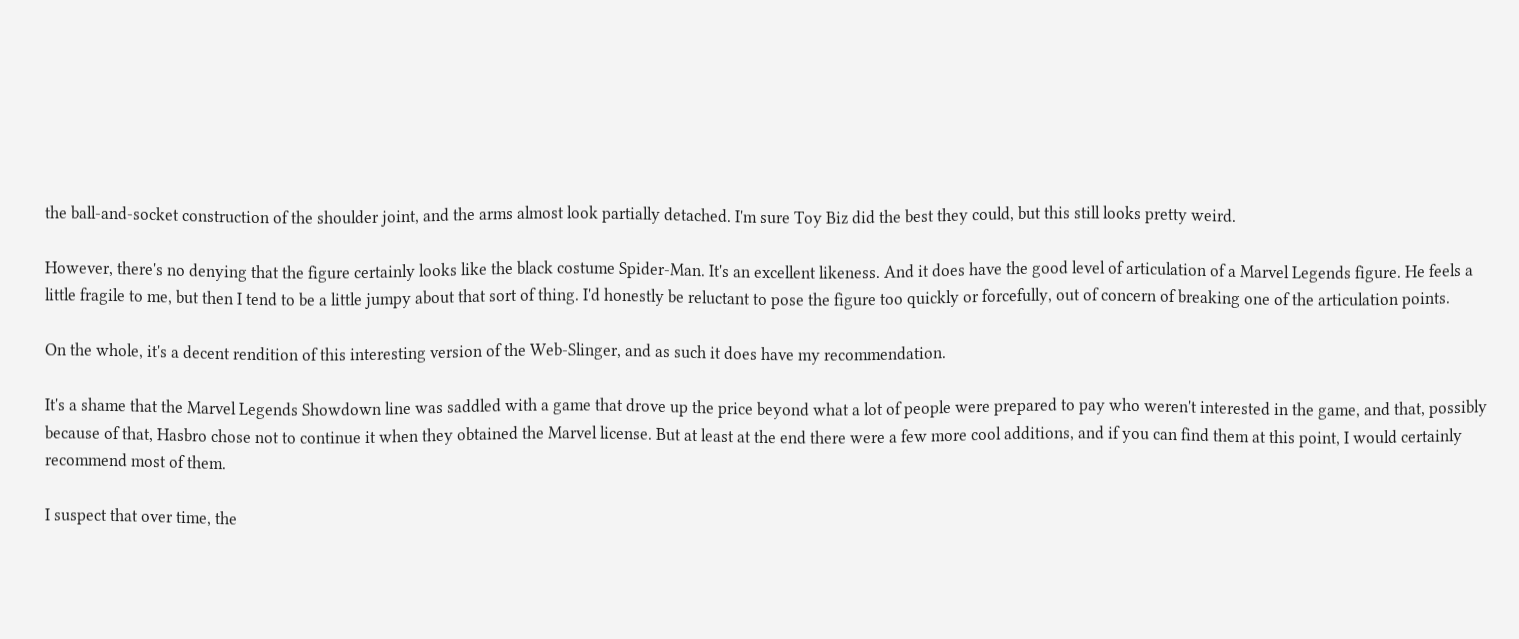the ball-and-socket construction of the shoulder joint, and the arms almost look partially detached. I'm sure Toy Biz did the best they could, but this still looks pretty weird.

However, there's no denying that the figure certainly looks like the black costume Spider-Man. It's an excellent likeness. And it does have the good level of articulation of a Marvel Legends figure. He feels a little fragile to me, but then I tend to be a little jumpy about that sort of thing. I'd honestly be reluctant to pose the figure too quickly or forcefully, out of concern of breaking one of the articulation points.

On the whole, it's a decent rendition of this interesting version of the Web-Slinger, and as such it does have my recommendation.

It's a shame that the Marvel Legends Showdown line was saddled with a game that drove up the price beyond what a lot of people were prepared to pay who weren't interested in the game, and that, possibly because of that, Hasbro chose not to continue it when they obtained the Marvel license. But at least at the end there were a few more cool additions, and if you can find them at this point, I would certainly recommend most of them.

I suspect that over time, the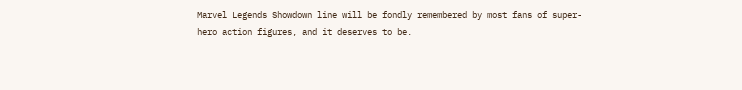Marvel Legends Showdown line will be fondly remembered by most fans of super-hero action figures, and it deserves to be.